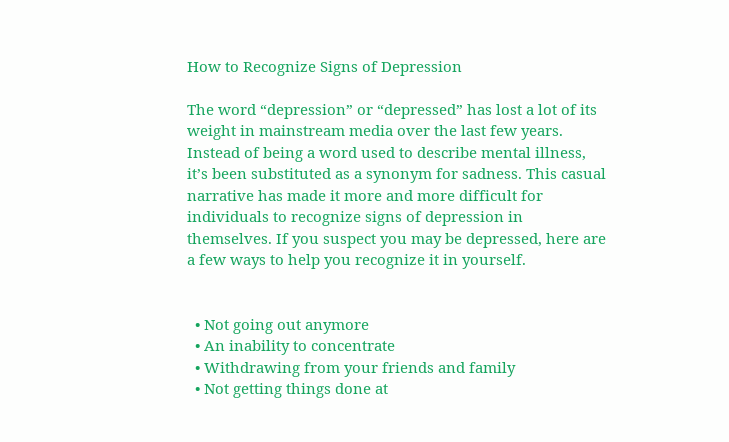How to Recognize Signs of Depression

The word “depression” or “depressed” has lost a lot of its weight in mainstream media over the last few years. Instead of being a word used to describe mental illness, it’s been substituted as a synonym for sadness. This casual narrative has made it more and more difficult for individuals to recognize signs of depression in themselves. If you suspect you may be depressed, here are a few ways to help you recognize it in yourself.


  • Not going out anymore
  • An inability to concentrate
  • Withdrawing from your friends and family
  • Not getting things done at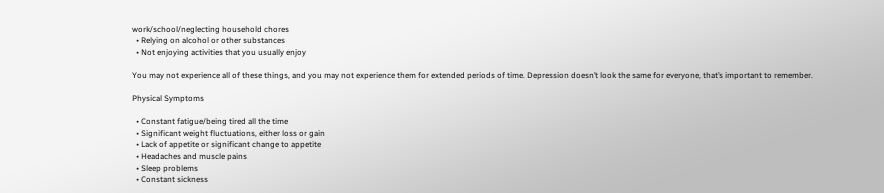work/school/neglecting household chores
  • Relying on alcohol or other substances
  • Not enjoying activities that you usually enjoy

You may not experience all of these things, and you may not experience them for extended periods of time. Depression doesn’t look the same for everyone, that’s important to remember.

Physical Symptoms

  • Constant fatigue/being tired all the time
  • Significant weight fluctuations, either loss or gain
  • Lack of appetite or significant change to appetite
  • Headaches and muscle pains
  • Sleep problems
  • Constant sickness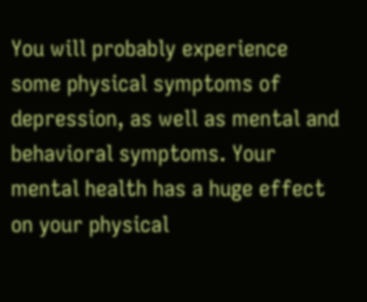You will probably experience some physical symptoms of depression, as well as mental and behavioral symptoms. Your mental health has a huge effect on your physical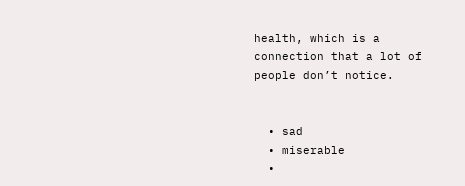health, which is a connection that a lot of people don’t notice.


  • sad
  • miserable
  •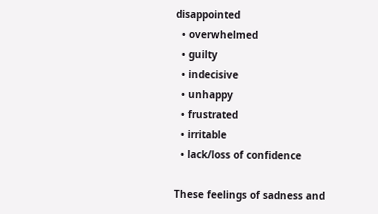disappointed
  • overwhelmed
  • guilty
  • indecisive
  • unhappy
  • frustrated
  • irritable
  • lack/loss of confidence

These feelings of sadness and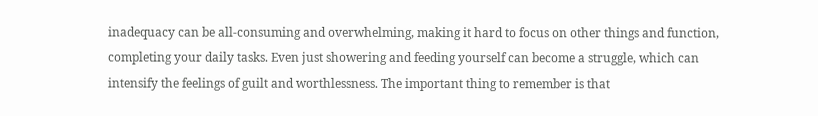inadequacy can be all-consuming and overwhelming, making it hard to focus on other things and function, completing your daily tasks. Even just showering and feeding yourself can become a struggle, which can intensify the feelings of guilt and worthlessness. The important thing to remember is that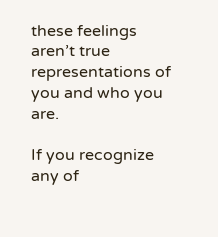these feelings aren’t true representations of you and who you are.

If you recognize any of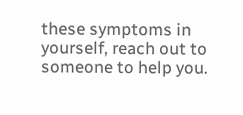these symptoms in yourself, reach out to someone to help you.